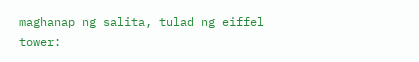maghanap ng salita, tulad ng eiffel tower: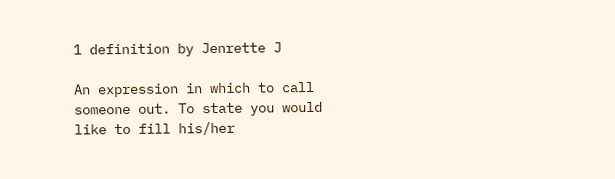1 definition by Jenrette J

An expression in which to call someone out. To state you would like to fill his/her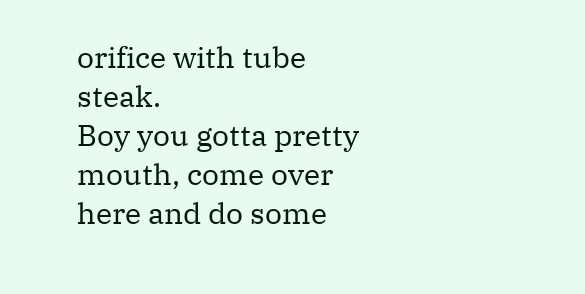orifice with tube steak.
Boy you gotta pretty mouth, come over here and do some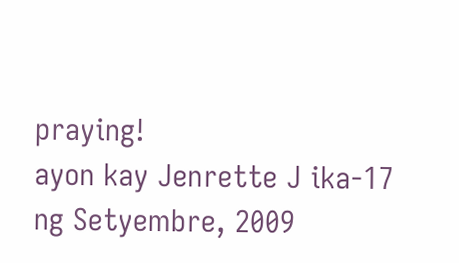praying!
ayon kay Jenrette J ika-17 ng Setyembre, 2009